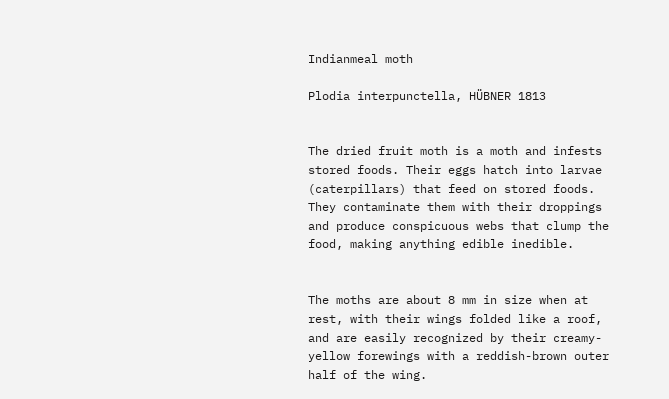Indianmeal moth

Plodia interpunctella, HÜBNER 1813


The dried fruit moth is a moth and infests stored foods. Their eggs hatch into larvae (caterpillars) that feed on stored foods. They contaminate them with their droppings and produce conspicuous webs that clump the food, making anything edible inedible.


The moths are about 8 mm in size when at rest, with their wings folded like a roof, and are easily recognized by their creamy-yellow forewings with a reddish-brown outer half of the wing.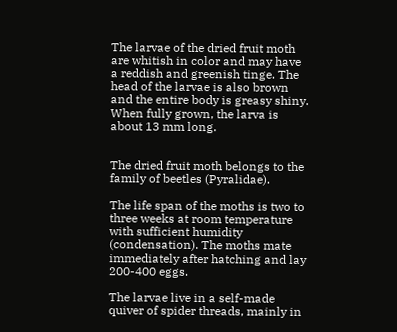The larvae of the dried fruit moth are whitish in color and may have a reddish and greenish tinge. The head of the larvae is also brown and the entire body is greasy shiny. When fully grown, the larva is about 13 mm long.


The dried fruit moth belongs to the family of beetles (Pyralidae).

The life span of the moths is two to three weeks at room temperature with sufficient humidity (condensation). The moths mate immediately after hatching and lay 200-400 eggs.

The larvae live in a self-made quiver of spider threads, mainly in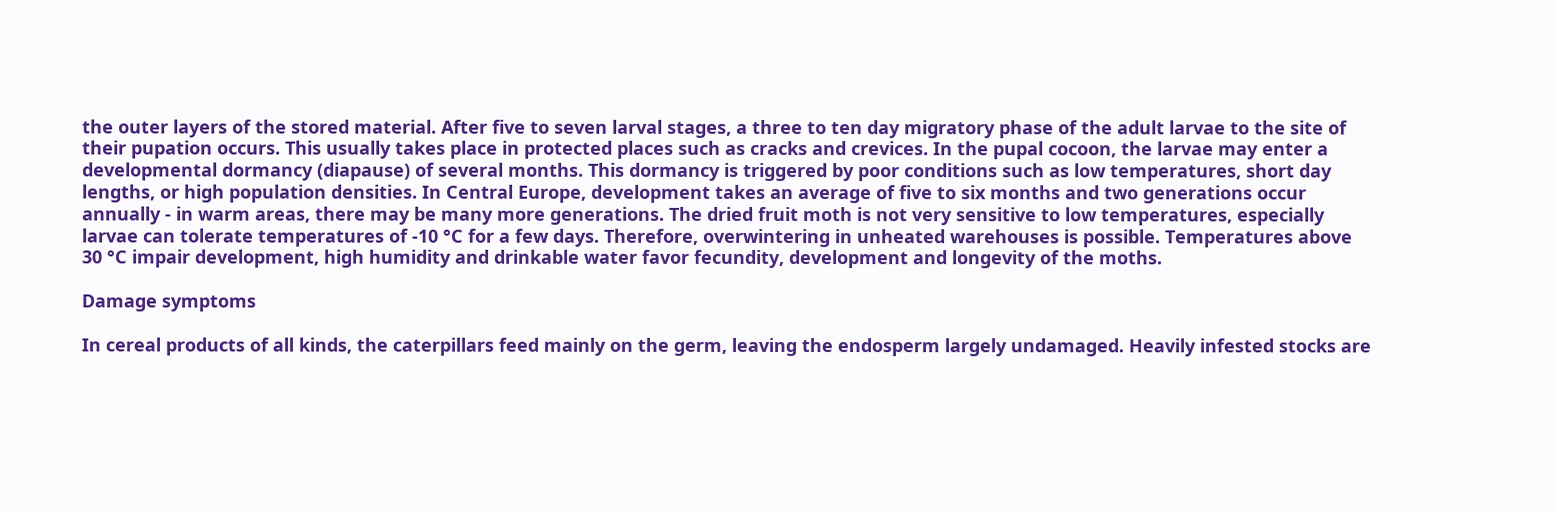the outer layers of the stored material. After five to seven larval stages, a three to ten day migratory phase of the adult larvae to the site of their pupation occurs. This usually takes place in protected places such as cracks and crevices. In the pupal cocoon, the larvae may enter a developmental dormancy (diapause) of several months. This dormancy is triggered by poor conditions such as low temperatures, short day lengths, or high population densities. In Central Europe, development takes an average of five to six months and two generations occur annually - in warm areas, there may be many more generations. The dried fruit moth is not very sensitive to low temperatures, especially larvae can tolerate temperatures of -10 °C for a few days. Therefore, overwintering in unheated warehouses is possible. Temperatures above 30 °C impair development, high humidity and drinkable water favor fecundity, development and longevity of the moths.

Damage symptoms

In cereal products of all kinds, the caterpillars feed mainly on the germ, leaving the endosperm largely undamaged. Heavily infested stocks are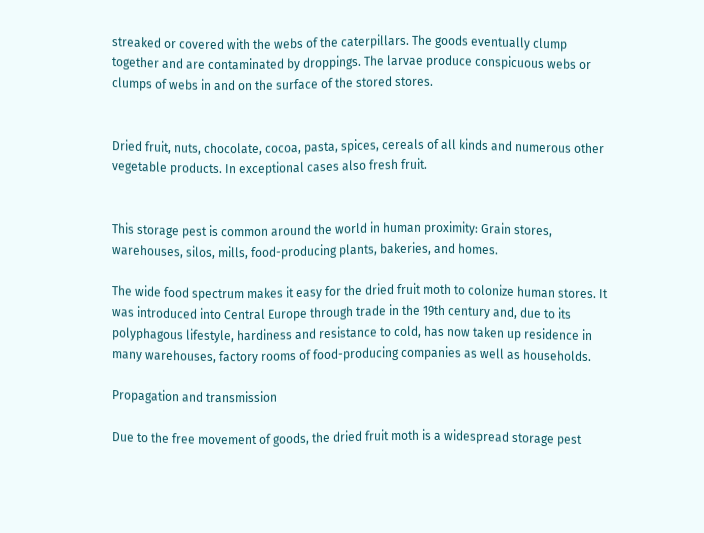streaked or covered with the webs of the caterpillars. The goods eventually clump together and are contaminated by droppings. The larvae produce conspicuous webs or clumps of webs in and on the surface of the stored stores.


Dried fruit, nuts, chocolate, cocoa, pasta, spices, cereals of all kinds and numerous other vegetable products. In exceptional cases also fresh fruit.


This storage pest is common around the world in human proximity: Grain stores, warehouses, silos, mills, food-producing plants, bakeries, and homes.

The wide food spectrum makes it easy for the dried fruit moth to colonize human stores. It was introduced into Central Europe through trade in the 19th century and, due to its polyphagous lifestyle, hardiness and resistance to cold, has now taken up residence in many warehouses, factory rooms of food-producing companies as well as households.

Propagation and transmission

Due to the free movement of goods, the dried fruit moth is a widespread storage pest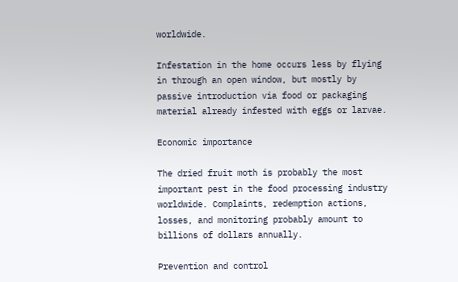worldwide.

Infestation in the home occurs less by flying in through an open window, but mostly by passive introduction via food or packaging material already infested with eggs or larvae.

Economic importance

The dried fruit moth is probably the most important pest in the food processing industry worldwide. Complaints, redemption actions, losses, and monitoring probably amount to billions of dollars annually.

Prevention and control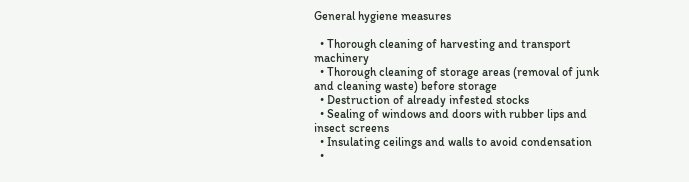General hygiene measures

  • Thorough cleaning of harvesting and transport machinery
  • Thorough cleaning of storage areas (removal of junk and cleaning waste) before storage
  • Destruction of already infested stocks
  • Sealing of windows and doors with rubber lips and insect screens
  • Insulating ceilings and walls to avoid condensation
  •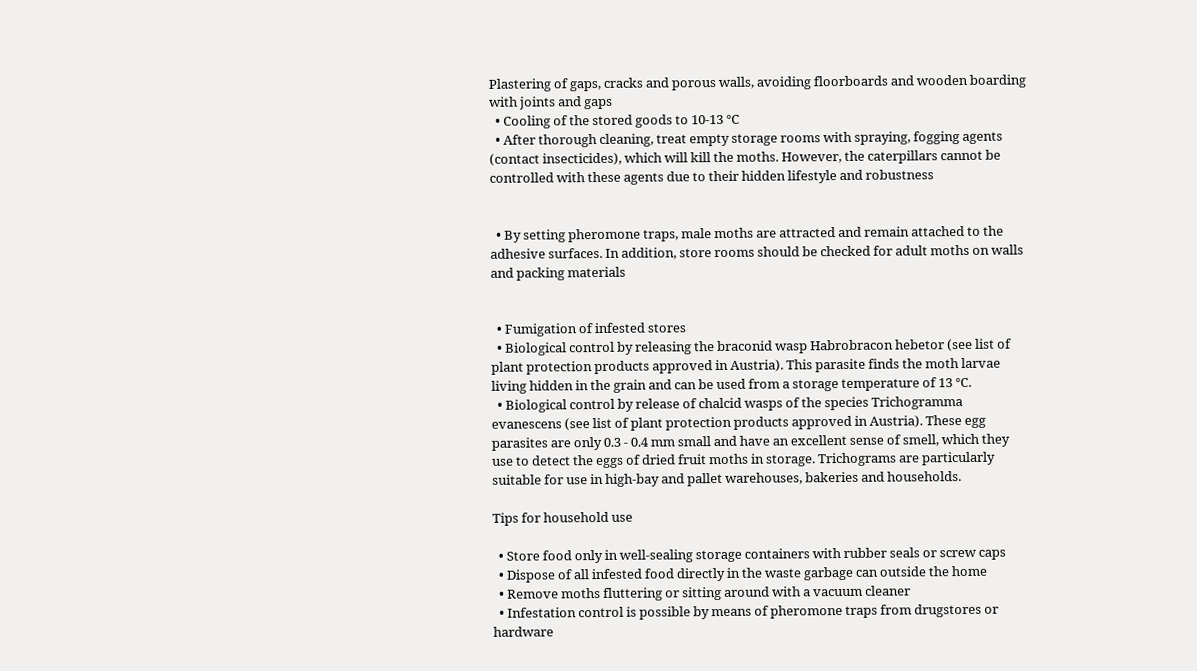Plastering of gaps, cracks and porous walls, avoiding floorboards and wooden boarding with joints and gaps
  • Cooling of the stored goods to 10-13 °C
  • After thorough cleaning, treat empty storage rooms with spraying, fogging agents (contact insecticides), which will kill the moths. However, the caterpillars cannot be controlled with these agents due to their hidden lifestyle and robustness


  • By setting pheromone traps, male moths are attracted and remain attached to the adhesive surfaces. In addition, store rooms should be checked for adult moths on walls and packing materials


  • Fumigation of infested stores
  • Biological control by releasing the braconid wasp Habrobracon hebetor (see list of plant protection products approved in Austria). This parasite finds the moth larvae living hidden in the grain and can be used from a storage temperature of 13 °C.
  • Biological control by release of chalcid wasps of the species Trichogramma evanescens (see list of plant protection products approved in Austria). These egg parasites are only 0.3 - 0.4 mm small and have an excellent sense of smell, which they use to detect the eggs of dried fruit moths in storage. Trichograms are particularly suitable for use in high-bay and pallet warehouses, bakeries and households.

Tips for household use

  • Store food only in well-sealing storage containers with rubber seals or screw caps
  • Dispose of all infested food directly in the waste garbage can outside the home
  • Remove moths fluttering or sitting around with a vacuum cleaner
  • Infestation control is possible by means of pheromone traps from drugstores or hardware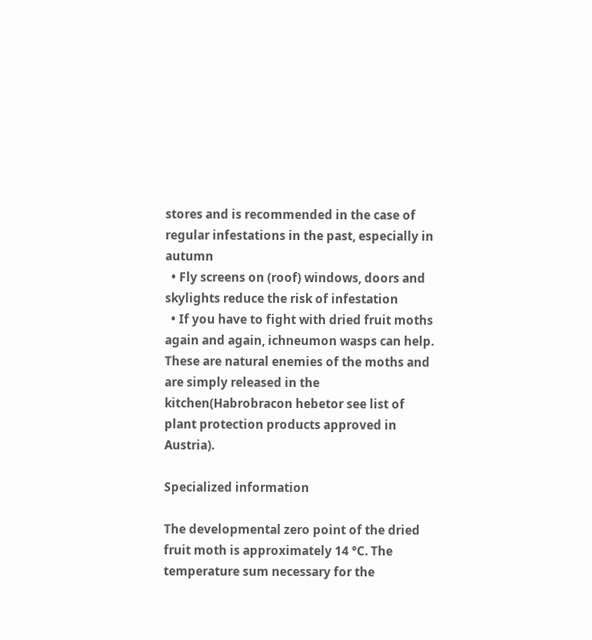stores and is recommended in the case of regular infestations in the past, especially in autumn
  • Fly screens on (roof) windows, doors and skylights reduce the risk of infestation
  • If you have to fight with dried fruit moths again and again, ichneumon wasps can help. These are natural enemies of the moths and are simply released in the kitchen(Habrobracon hebetor see list of plant protection products approved in Austria).

Specialized information

The developmental zero point of the dried fruit moth is approximately 14 °C. The temperature sum necessary for the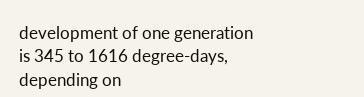development of one generation is 345 to 1616 degree-days, depending on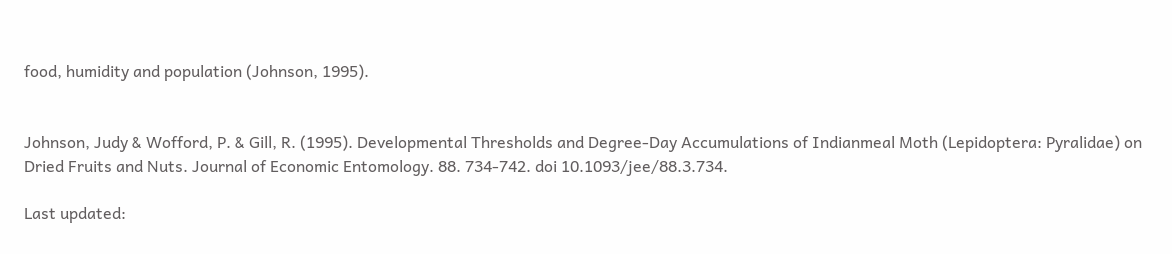food, humidity and population (Johnson, 1995).


Johnson, Judy & Wofford, P. & Gill, R. (1995). Developmental Thresholds and Degree-Day Accumulations of Indianmeal Moth (Lepidoptera: Pyralidae) on Dried Fruits and Nuts. Journal of Economic Entomology. 88. 734-742. doi 10.1093/jee/88.3.734.

Last updated: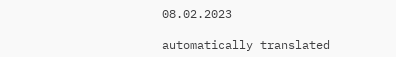08.02.2023

automatically translated